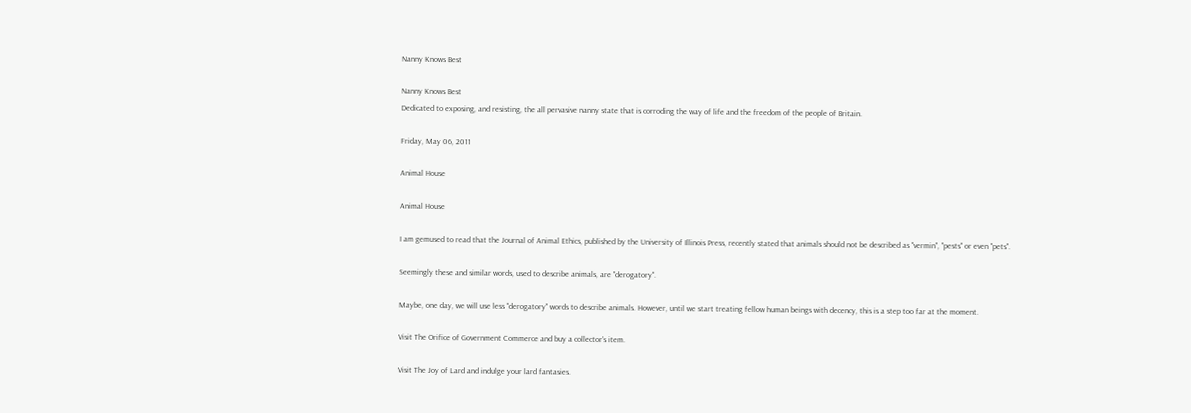Nanny Knows Best

Nanny Knows Best
Dedicated to exposing, and resisting, the all pervasive nanny state that is corroding the way of life and the freedom of the people of Britain.

Friday, May 06, 2011

Animal House

Animal House

I am gemused to read that the Journal of Animal Ethics, published by the University of Illinois Press, recently stated that animals should not be described as "vermin", "pests" or even "pets".

Seemingly these and similar words, used to describe animals, are "derogatory".

Maybe, one day, we will use less "derogatory" words to describe animals. However, until we start treating fellow human beings with decency, this is a step too far at the moment.

Visit The Orifice of Government Commerce and buy a collector's item.

Visit The Joy of Lard and indulge your lard fantasies.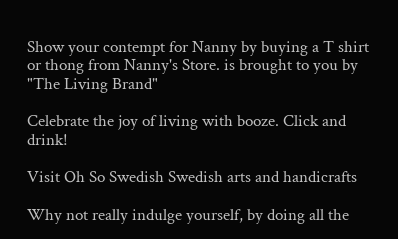Show your contempt for Nanny by buying a T shirt or thong from Nanny's Store. is brought to you by "The Living Brand"

Celebrate the joy of living with booze. Click and drink!

Visit Oh So Swedish Swedish arts and handicrafts

Why not really indulge yourself, by doing all the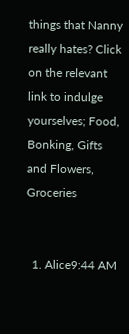things that Nanny really hates? Click on the relevant link to indulge yourselves; Food, Bonking, Gifts and Flowers, Groceries


  1. Alice9:44 AM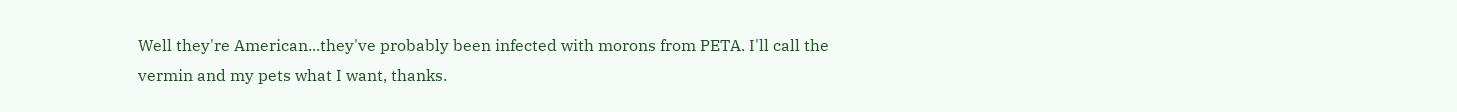Well they're American...they've probably been infected with morons from PETA. I'll call the vermin and my pets what I want, thanks.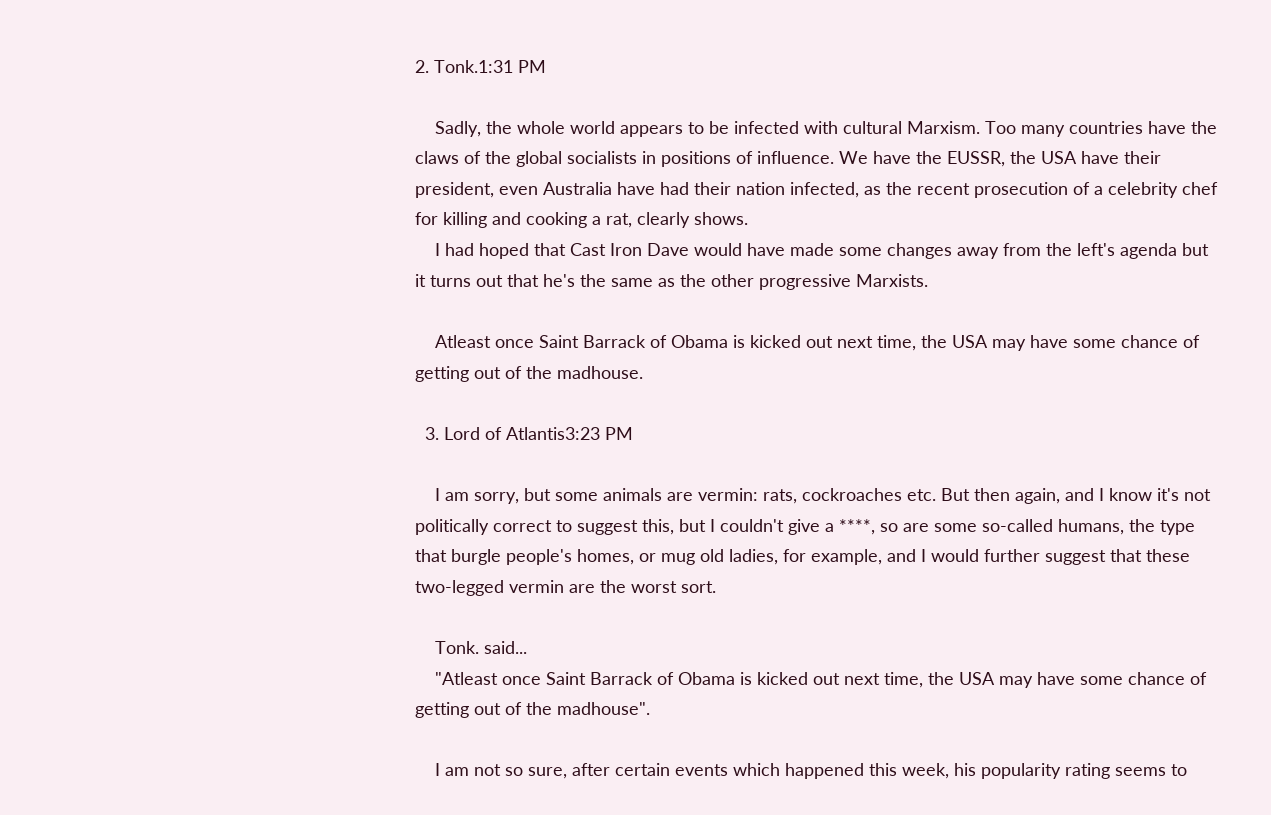2. Tonk.1:31 PM

    Sadly, the whole world appears to be infected with cultural Marxism. Too many countries have the claws of the global socialists in positions of influence. We have the EUSSR, the USA have their president, even Australia have had their nation infected, as the recent prosecution of a celebrity chef for killing and cooking a rat, clearly shows.
    I had hoped that Cast Iron Dave would have made some changes away from the left's agenda but it turns out that he's the same as the other progressive Marxists.

    Atleast once Saint Barrack of Obama is kicked out next time, the USA may have some chance of getting out of the madhouse.

  3. Lord of Atlantis3:23 PM

    I am sorry, but some animals are vermin: rats, cockroaches etc. But then again, and I know it's not politically correct to suggest this, but I couldn't give a ****, so are some so-called humans, the type that burgle people's homes, or mug old ladies, for example, and I would further suggest that these two-legged vermin are the worst sort.

    Tonk. said...
    "Atleast once Saint Barrack of Obama is kicked out next time, the USA may have some chance of getting out of the madhouse".

    I am not so sure, after certain events which happened this week, his popularity rating seems to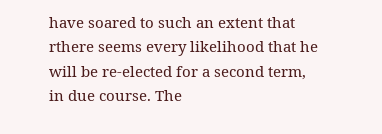have soared to such an extent that rthere seems every likelihood that he will be re-elected for a second term, in due course. The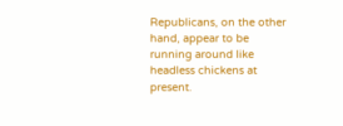Republicans, on the other hand, appear to be running around like headless chickens at present.